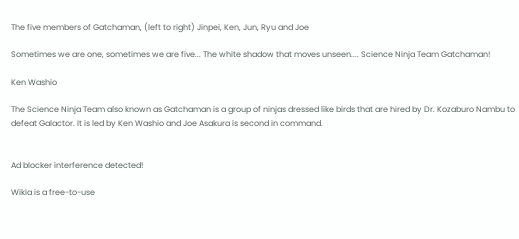The five members of Gatchaman, (left to right) Jinpei, Ken, Jun, Ryu and Joe

Sometimes we are one, sometimes we are five... The white shadow that moves unseen.... Science Ninja Team Gatchaman!

Ken Washio

The Science Ninja Team also known as Gatchaman is a group of ninjas dressed like birds that are hired by Dr. Kozaburo Nambu to defeat Galactor. It is led by Ken Washio and Joe Asakura is second in command.


Ad blocker interference detected!

Wikia is a free-to-use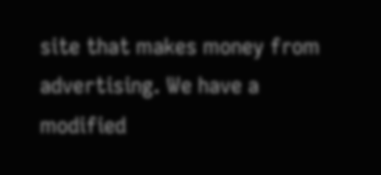site that makes money from advertising. We have a modified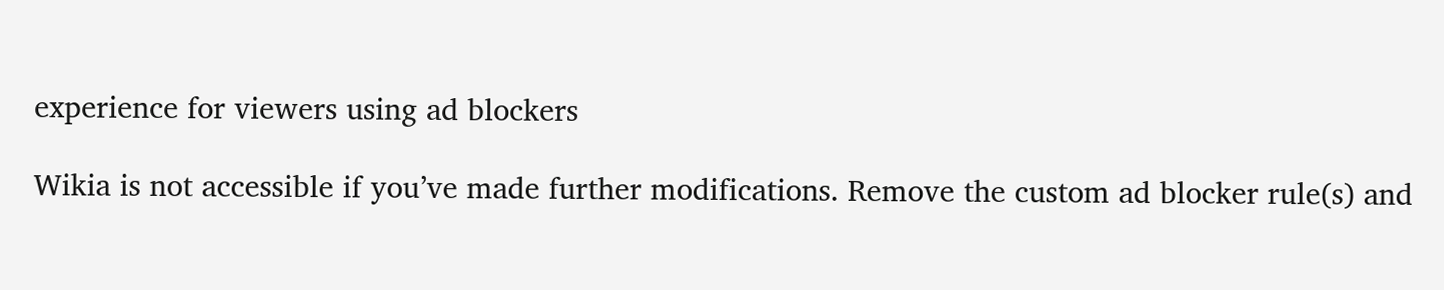experience for viewers using ad blockers

Wikia is not accessible if you’ve made further modifications. Remove the custom ad blocker rule(s) and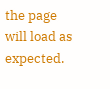the page will load as expected.